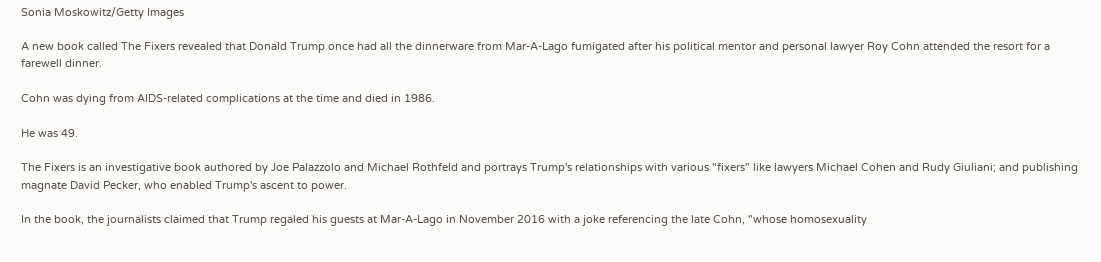Sonia Moskowitz/Getty Images

A new book called The Fixers revealed that Donald Trump once had all the dinnerware from Mar-A-Lago fumigated after his political mentor and personal lawyer Roy Cohn attended the resort for a farewell dinner.

Cohn was dying from AIDS-related complications at the time and died in 1986.

He was 49.

The Fixers is an investigative book authored by Joe Palazzolo and Michael Rothfeld and portrays Trump's relationships with various "fixers" like lawyers Michael Cohen and Rudy Giuliani; and publishing magnate David Pecker, who enabled Trump's ascent to power.

In the book, the journalists claimed that Trump regaled his guests at Mar-A-Lago in November 2016 with a joke referencing the late Cohn, "whose homosexuality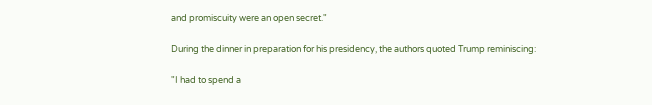and promiscuity were an open secret."

During the dinner in preparation for his presidency, the authors quoted Trump reminiscing:

"I had to spend a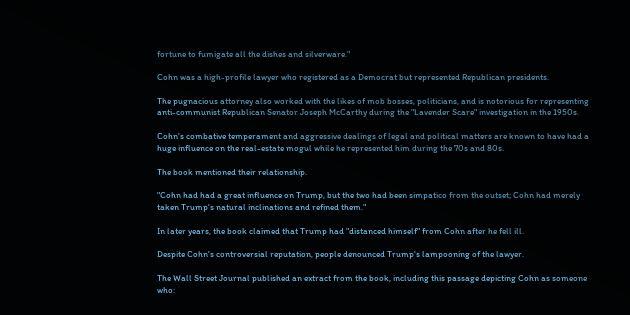fortune to fumigate all the dishes and silverware."

Cohn was a high-profile lawyer who registered as a Democrat but represented Republican presidents.

The pugnacious attorney also worked with the likes of mob bosses, politicians, and is notorious for representing anti-communist Republican Senator Joseph McCarthy during the "Lavender Scare" investigation in the 1950s.

Cohn's combative temperament and aggressive dealings of legal and political matters are known to have had a huge influence on the real-estate mogul while he represented him during the 70s and 80s.

The book mentioned their relationship.

"Cohn had had a great influence on Trump, but the two had been simpatico from the outset; Cohn had merely taken Trump's natural inclinations and refined them."

In later years, the book claimed that Trump had "distanced himself" from Cohn after he fell ill.

Despite Cohn's controversial reputation, people denounced Trump's lampooning of the lawyer.

The Wall Street Journal published an extract from the book, including this passage depicting Cohn as someone who: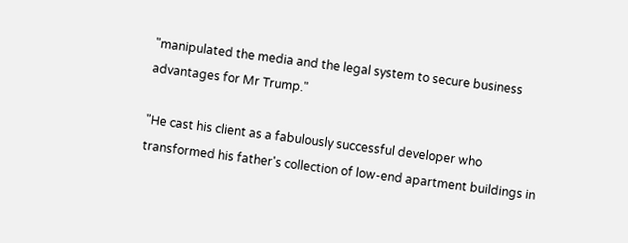"manipulated the media and the legal system to secure business advantages for Mr Trump."

"He cast his client as a fabulously successful developer who transformed his father's collection of low-end apartment buildings in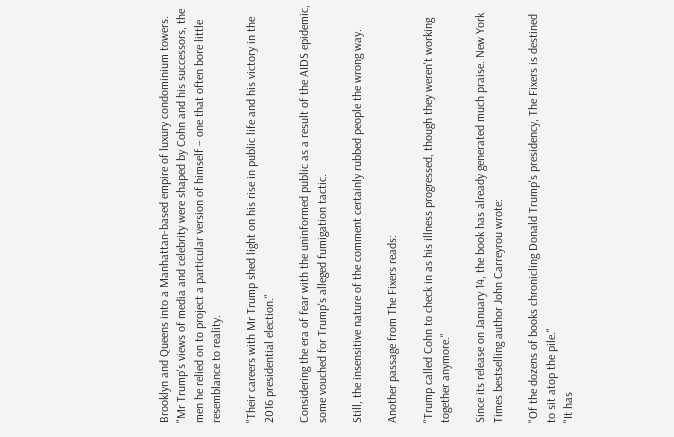Brooklyn and Queens into a Manhattan-based empire of luxury condominium towers.
"Mr Trump's views of media and celebrity were shaped by Cohn and his successors, the men he relied on to project a particular version of himself – one that often bore little resemblance to reality.

"Their careers with Mr Trump shed light on his rise in public life and his victory in the 2016 presidential election."

Considering the era of fear with the uninformed public as a result of the AIDS epidemic, some vouched for Trump's alleged fumigation tactic.

Still, the insensitive nature of the comment certainly rubbed people the wrong way.

Another passage from The Fixers reads:

"Trump called Cohn to check in as his illness progressed, though they weren't working together anymore."

Since its release on January 14, the book has already generated much praise. New York Times bestselling author John Carreyrou wrote:

"Of the dozens of books chronicling Donald Trump's presidency, The Fixers is destined to sit atop the pile."
"It has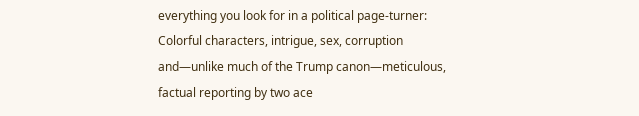everything you look for in a political page-turner: Colorful characters, intrigue, sex, corruption and—unlike much of the Trump canon—meticulous, factual reporting by two ace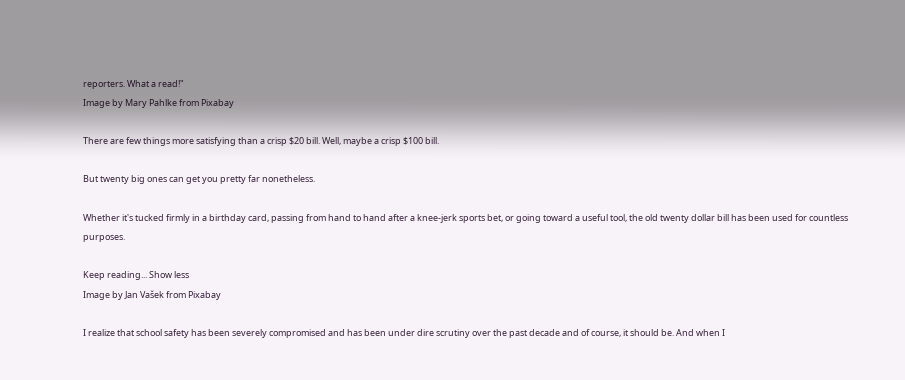reporters. What a read!"
Image by Mary Pahlke from Pixabay

There are few things more satisfying than a crisp $20 bill. Well, maybe a crisp $100 bill.

But twenty big ones can get you pretty far nonetheless.

Whether it's tucked firmly in a birthday card, passing from hand to hand after a knee-jerk sports bet, or going toward a useful tool, the old twenty dollar bill has been used for countless purposes.

Keep reading... Show less
Image by Jan Vašek from Pixabay

I realize that school safety has been severely compromised and has been under dire scrutiny over the past decade and of course, it should be. And when I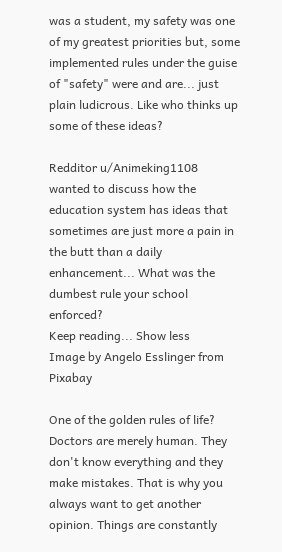was a student, my safety was one of my greatest priorities but, some implemented rules under the guise of "safety" were and are... just plain ludicrous. Like who thinks up some of these ideas?

Redditor u/Animeking1108 wanted to discuss how the education system has ideas that sometimes are just more a pain in the butt than a daily enhancement... What was the dumbest rule your school enforced?
Keep reading... Show less
Image by Angelo Esslinger from Pixabay

One of the golden rules of life? Doctors are merely human. They don't know everything and they make mistakes. That is why you always want to get another opinion. Things are constantly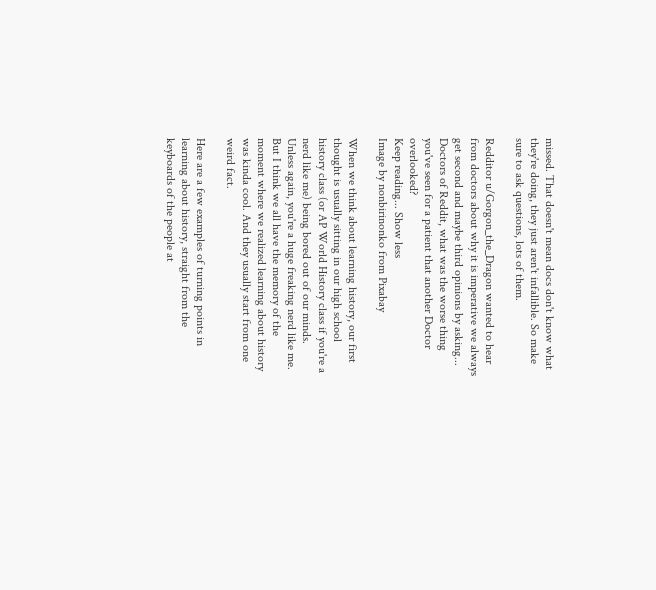missed. That doesn't mean docs don't know what they're doing, they just aren't infallible. So make sure to ask questions, lots of them.

Redditor u/Gorgon_the_Dragon wanted to hear from doctors about why it is imperative we always get second and maybe third opinions by asking... Doctors of Reddit, what was the worse thing you've seen for a patient that another Doctor overlooked?
Keep reading... Show less
Image by nonbirinonko from Pixabay

When we think about learning history, our first thought is usually sitting in our high school history class (or AP World History class if you're a nerd like me) being bored out of our minds. Unless again, you're a huge freaking nerd like me. But I think we all have the memory of the moment where we realized learning about history was kinda cool. And they usually start from one weird fact.

Here are a few examples of turning points in learning about history, straight from the keyboards of the people at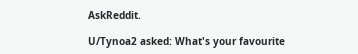AskReddit.

U/Tynoa2 asked: What's your favourite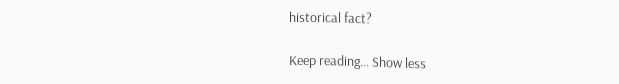historical fact?

Keep reading... Show less